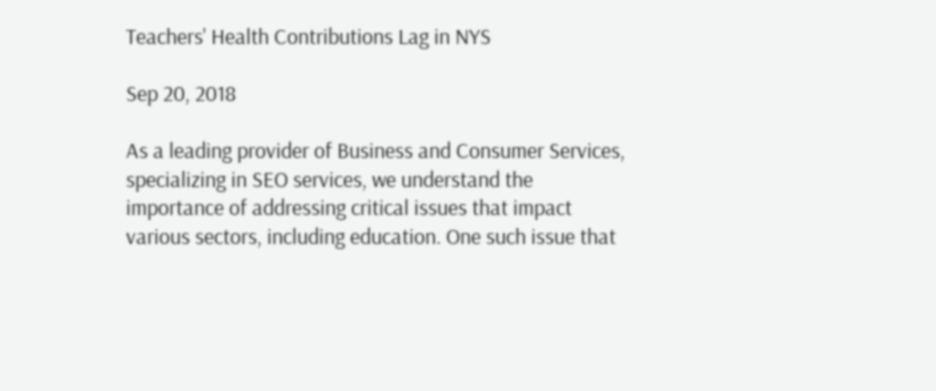Teachers' Health Contributions Lag in NYS

Sep 20, 2018

As a leading provider of Business and Consumer Services, specializing in SEO services, we understand the importance of addressing critical issues that impact various sectors, including education. One such issue that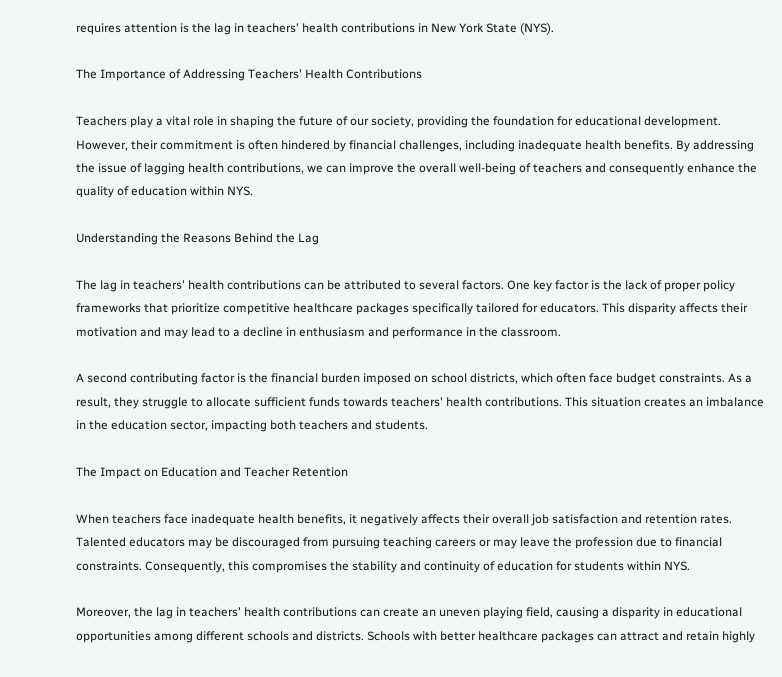requires attention is the lag in teachers' health contributions in New York State (NYS).

The Importance of Addressing Teachers' Health Contributions

Teachers play a vital role in shaping the future of our society, providing the foundation for educational development. However, their commitment is often hindered by financial challenges, including inadequate health benefits. By addressing the issue of lagging health contributions, we can improve the overall well-being of teachers and consequently enhance the quality of education within NYS.

Understanding the Reasons Behind the Lag

The lag in teachers' health contributions can be attributed to several factors. One key factor is the lack of proper policy frameworks that prioritize competitive healthcare packages specifically tailored for educators. This disparity affects their motivation and may lead to a decline in enthusiasm and performance in the classroom.

A second contributing factor is the financial burden imposed on school districts, which often face budget constraints. As a result, they struggle to allocate sufficient funds towards teachers' health contributions. This situation creates an imbalance in the education sector, impacting both teachers and students.

The Impact on Education and Teacher Retention

When teachers face inadequate health benefits, it negatively affects their overall job satisfaction and retention rates. Talented educators may be discouraged from pursuing teaching careers or may leave the profession due to financial constraints. Consequently, this compromises the stability and continuity of education for students within NYS.

Moreover, the lag in teachers' health contributions can create an uneven playing field, causing a disparity in educational opportunities among different schools and districts. Schools with better healthcare packages can attract and retain highly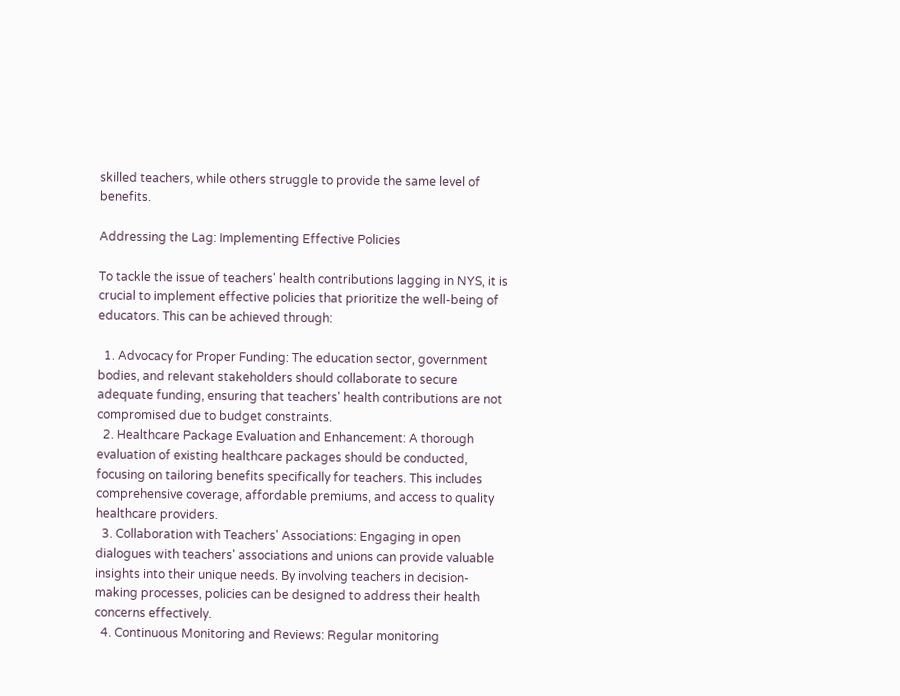skilled teachers, while others struggle to provide the same level of benefits.

Addressing the Lag: Implementing Effective Policies

To tackle the issue of teachers' health contributions lagging in NYS, it is crucial to implement effective policies that prioritize the well-being of educators. This can be achieved through:

  1. Advocacy for Proper Funding: The education sector, government bodies, and relevant stakeholders should collaborate to secure adequate funding, ensuring that teachers' health contributions are not compromised due to budget constraints.
  2. Healthcare Package Evaluation and Enhancement: A thorough evaluation of existing healthcare packages should be conducted, focusing on tailoring benefits specifically for teachers. This includes comprehensive coverage, affordable premiums, and access to quality healthcare providers.
  3. Collaboration with Teachers' Associations: Engaging in open dialogues with teachers' associations and unions can provide valuable insights into their unique needs. By involving teachers in decision-making processes, policies can be designed to address their health concerns effectively.
  4. Continuous Monitoring and Reviews: Regular monitoring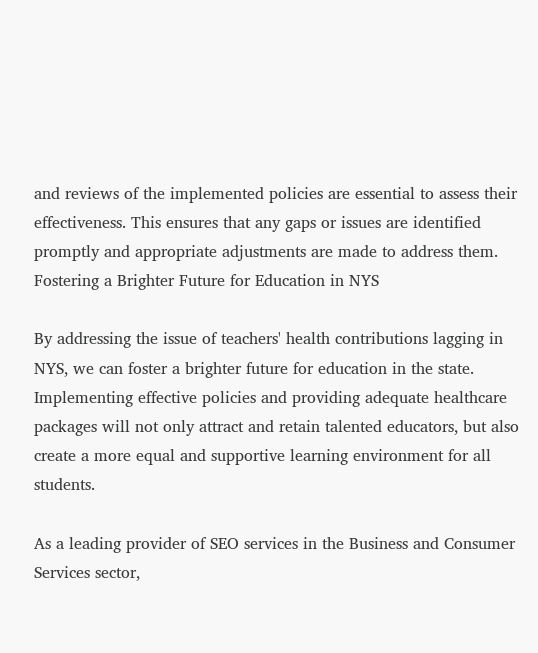and reviews of the implemented policies are essential to assess their effectiveness. This ensures that any gaps or issues are identified promptly and appropriate adjustments are made to address them.
Fostering a Brighter Future for Education in NYS

By addressing the issue of teachers' health contributions lagging in NYS, we can foster a brighter future for education in the state. Implementing effective policies and providing adequate healthcare packages will not only attract and retain talented educators, but also create a more equal and supportive learning environment for all students.

As a leading provider of SEO services in the Business and Consumer Services sector,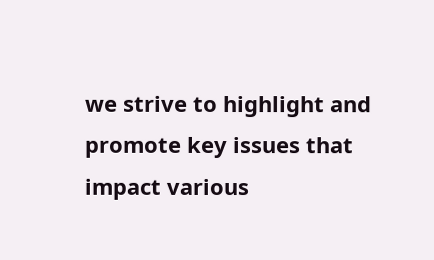we strive to highlight and promote key issues that impact various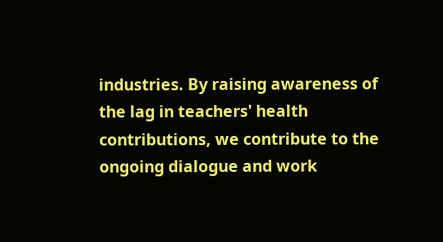industries. By raising awareness of the lag in teachers' health contributions, we contribute to the ongoing dialogue and work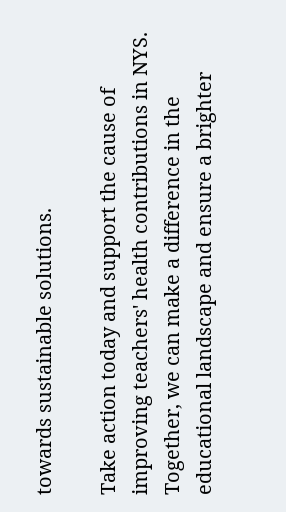towards sustainable solutions.

Take action today and support the cause of improving teachers' health contributions in NYS. Together, we can make a difference in the educational landscape and ensure a brighter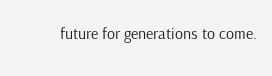future for generations to come.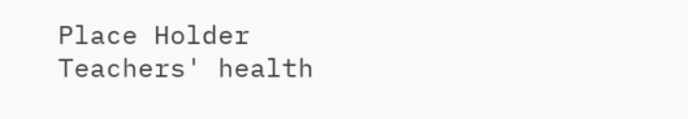Place Holder
Teachers' health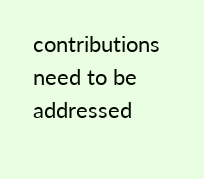contributions need to be addressed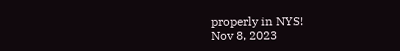properly in NYS!
Nov 8, 2023